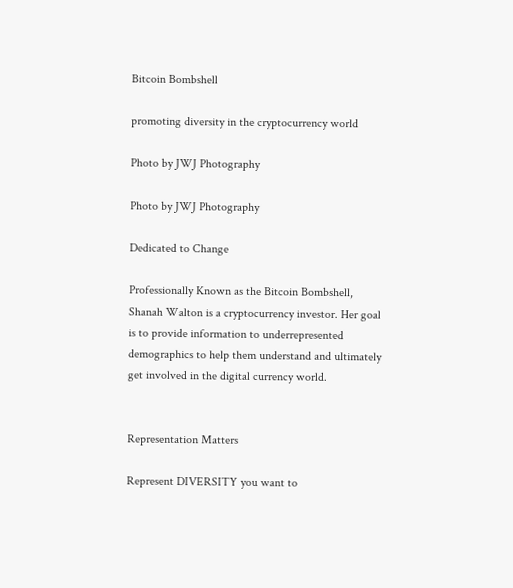Bitcoin Bombshell

promoting diversity in the cryptocurrency world

Photo by JWJ Photography

Photo by JWJ Photography

Dedicated to Change

Professionally Known as the Bitcoin Bombshell,  Shanah Walton is a cryptocurrency investor. Her goal is to provide information to underrepresented demographics to help them understand and ultimately get involved in the digital currency world.


Representation Matters

Represent DIVERSITY you want to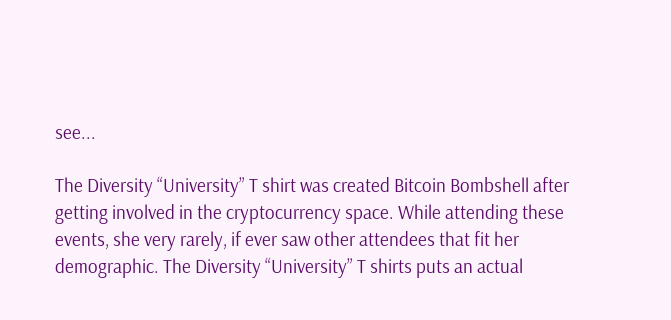see...

The Diversity “University” T shirt was created Bitcoin Bombshell after getting involved in the cryptocurrency space. While attending these events, she very rarely, if ever saw other attendees that fit her demographic. The Diversity “University” T shirts puts an actual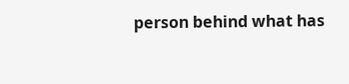person behind what has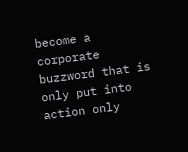become a corporate buzzword that is only put into action only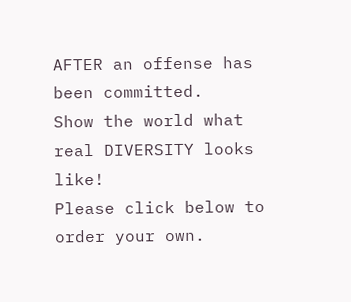AFTER an offense has been committed.
Show the world what real DIVERSITY looks like!
Please click below to order your own.